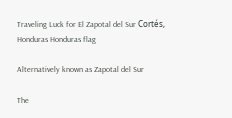Traveling Luck for El Zapotal del Sur Cortés, Honduras Honduras flag

Alternatively known as Zapotal del Sur

The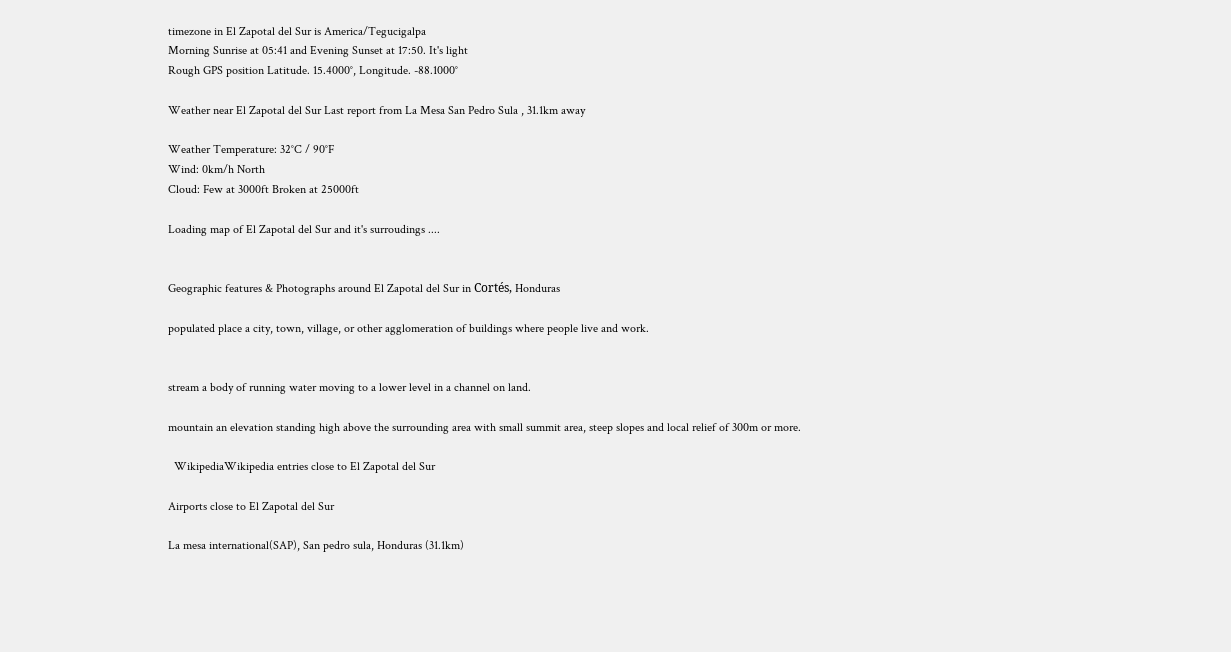timezone in El Zapotal del Sur is America/Tegucigalpa
Morning Sunrise at 05:41 and Evening Sunset at 17:50. It's light
Rough GPS position Latitude. 15.4000°, Longitude. -88.1000°

Weather near El Zapotal del Sur Last report from La Mesa San Pedro Sula , 31.1km away

Weather Temperature: 32°C / 90°F
Wind: 0km/h North
Cloud: Few at 3000ft Broken at 25000ft

Loading map of El Zapotal del Sur and it's surroudings ....


Geographic features & Photographs around El Zapotal del Sur in Cortés, Honduras

populated place a city, town, village, or other agglomeration of buildings where people live and work.


stream a body of running water moving to a lower level in a channel on land.

mountain an elevation standing high above the surrounding area with small summit area, steep slopes and local relief of 300m or more.

  WikipediaWikipedia entries close to El Zapotal del Sur

Airports close to El Zapotal del Sur

La mesa international(SAP), San pedro sula, Honduras (31.1km)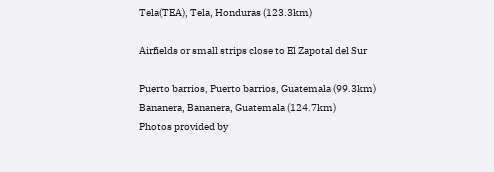Tela(TEA), Tela, Honduras (123.3km)

Airfields or small strips close to El Zapotal del Sur

Puerto barrios, Puerto barrios, Guatemala (99.3km)
Bananera, Bananera, Guatemala (124.7km)
Photos provided by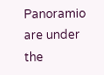Panoramio are under the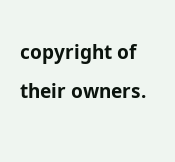copyright of their owners.